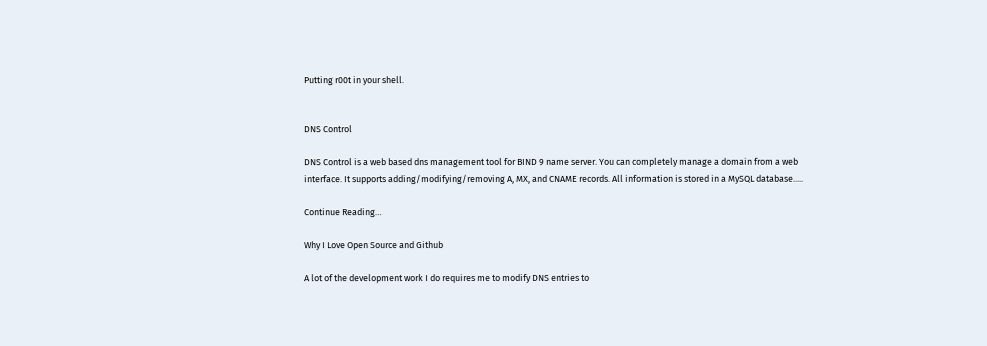Putting r00t in your shell.


DNS Control

DNS Control is a web based dns management tool for BIND 9 name server. You can completely manage a domain from a web interface. It supports adding/modifying/removing A, MX, and CNAME records. All information is stored in a MySQL database.....

Continue Reading…

Why I Love Open Source and Github

A lot of the development work I do requires me to modify DNS entries to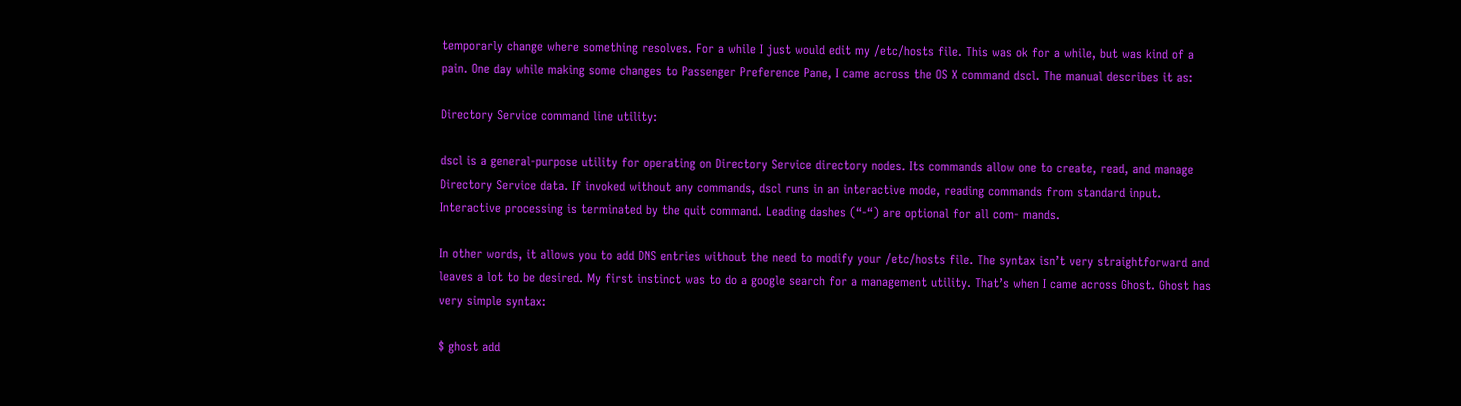temporarly change where something resolves. For a while I just would edit my /etc/hosts file. This was ok for a while, but was kind of a pain. One day while making some changes to Passenger Preference Pane, I came across the OS X command dscl. The manual describes it as:

Directory Service command line utility:

dscl is a general-purpose utility for operating on Directory Service directory nodes. Its commands allow one to create, read, and manage Directory Service data. If invoked without any commands, dscl runs in an interactive mode, reading commands from standard input. Interactive processing is terminated by the quit command. Leading dashes (“-“) are optional for all com- mands.

In other words, it allows you to add DNS entries without the need to modify your /etc/hosts file. The syntax isn’t very straightforward and leaves a lot to be desired. My first instinct was to do a google search for a management utility. That’s when I came across Ghost. Ghost has very simple syntax:

$ ghost add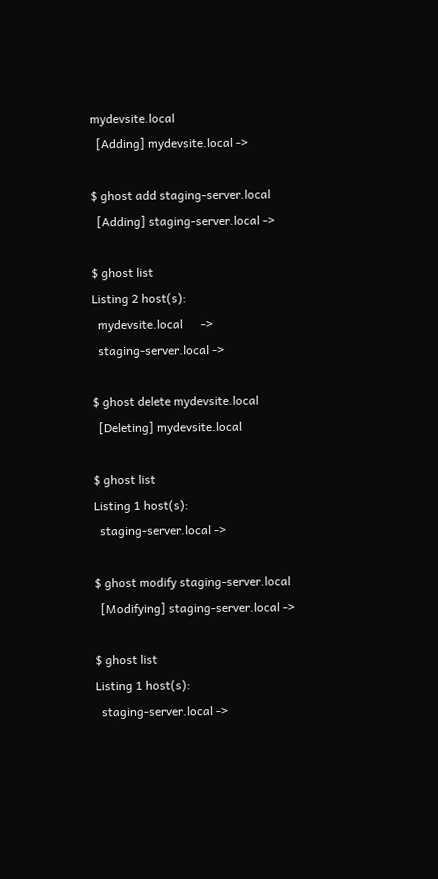mydevsite.local
  [Adding] mydevsite.local ->

$ ghost add staging-server.local
  [Adding] staging-server.local ->

$ ghost list
Listing 2 host(s):
  mydevsite.local      ->
  staging-server.local ->

$ ghost delete mydevsite.local
  [Deleting] mydevsite.local

$ ghost list
Listing 1 host(s):
  staging-server.local ->

$ ghost modify staging-server.local
  [Modifying] staging-server.local ->

$ ghost list
Listing 1 host(s):
  staging-server.local ->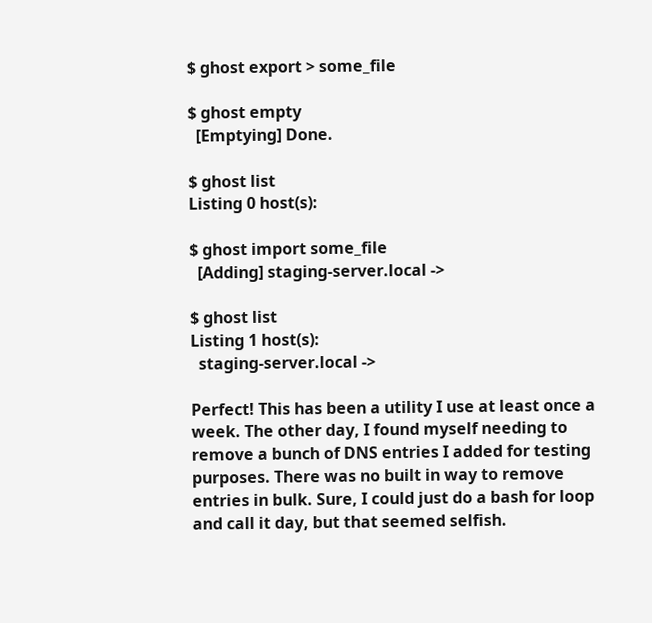$ ghost export > some_file

$ ghost empty
  [Emptying] Done.

$ ghost list
Listing 0 host(s):

$ ghost import some_file
  [Adding] staging-server.local ->

$ ghost list
Listing 1 host(s):
  staging-server.local ->

Perfect! This has been a utility I use at least once a week. The other day, I found myself needing to remove a bunch of DNS entries I added for testing purposes. There was no built in way to remove entries in bulk. Sure, I could just do a bash for loop and call it day, but that seemed selfish.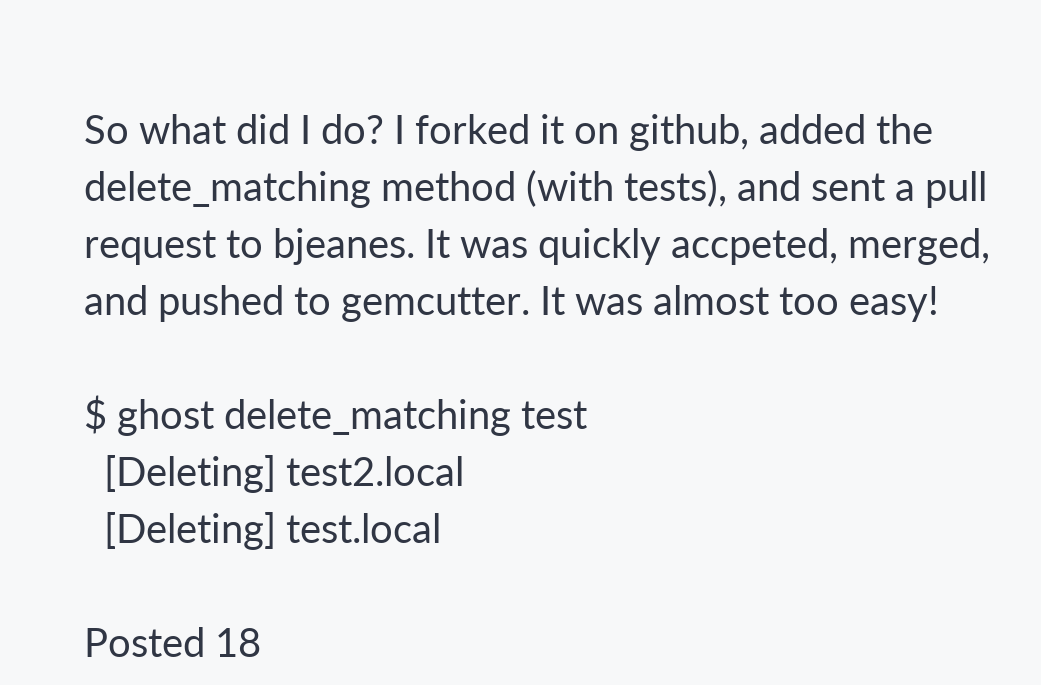So what did I do? I forked it on github, added the delete_matching method (with tests), and sent a pull request to bjeanes. It was quickly accpeted, merged, and pushed to gemcutter. It was almost too easy!

$ ghost delete_matching test
  [Deleting] test2.local
  [Deleting] test.local

Posted 18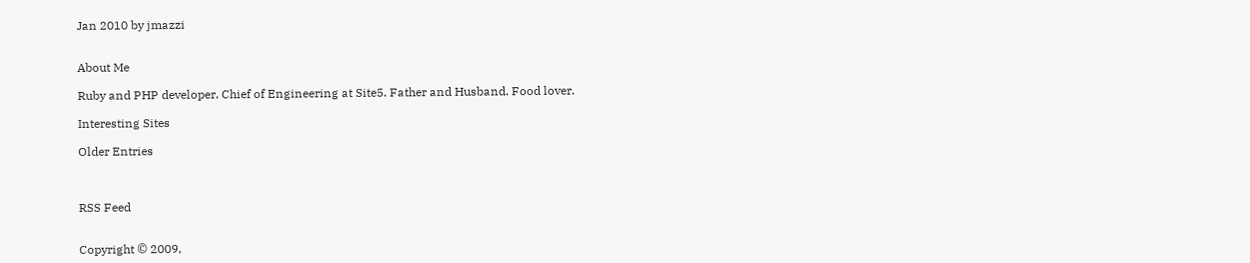Jan 2010 by jmazzi


About Me

Ruby and PHP developer. Chief of Engineering at Site5. Father and Husband. Food lover.

Interesting Sites

Older Entries



RSS Feed


Copyright © 2009,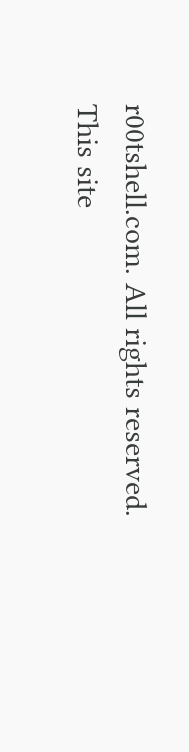r00tshell.com. All rights reserved.
This site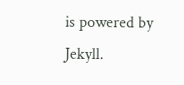is powered by Jekyll.